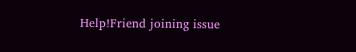Help!Friend joining issue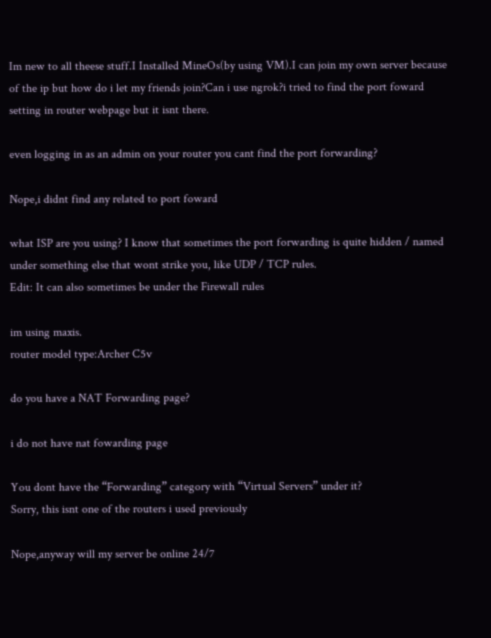Im new to all theese stuff.I Installed MineOs(by using VM).I can join my own server because of the ip but how do i let my friends join?Can i use ngrok?i tried to find the port foward setting in router webpage but it isnt there.

even logging in as an admin on your router you cant find the port forwarding?

Nope,i didnt find any related to port foward

what ISP are you using? I know that sometimes the port forwarding is quite hidden / named under something else that wont strike you, like UDP / TCP rules.
Edit: It can also sometimes be under the Firewall rules

im using maxis.
router model type:Archer C5v

do you have a NAT Forwarding page?

i do not have nat fowarding page

You dont have the “Forwarding” category with “Virtual Servers” under it?
Sorry, this isnt one of the routers i used previously

Nope,anyway will my server be online 24/7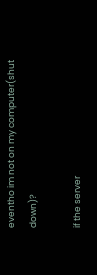eventho im not on my computer(shut down)?

if the server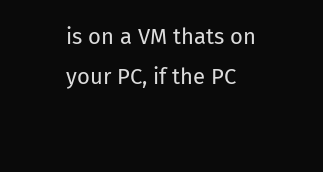is on a VM thats on your PC, if the PC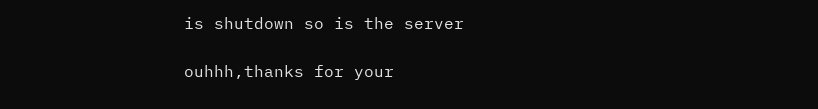is shutdown so is the server

ouhhh,thanks for your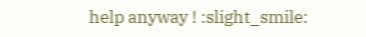help anyway ! :slight_smile: